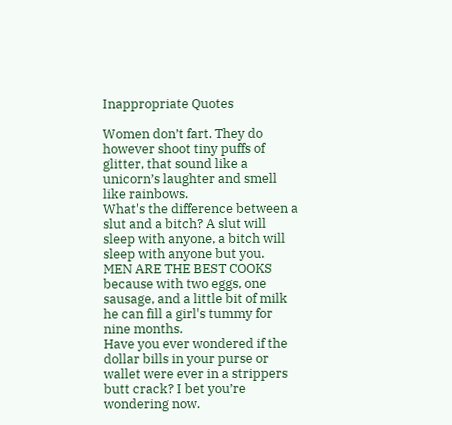Inappropriate Quotes

Women don’t fart. They do however shoot tiny puffs of glitter, that sound like a unicorn’s laughter and smell like rainbows.
What's the difference between a slut and a bitch? A slut will sleep with anyone, a bitch will sleep with anyone but you.
MEN ARE THE BEST COOKS because with two eggs, one sausage, and a little bit of milk he can fill a girl's tummy for nine months.
Have you ever wondered if the dollar bills in your purse or wallet were ever in a strippers butt crack? I bet you’re wondering now.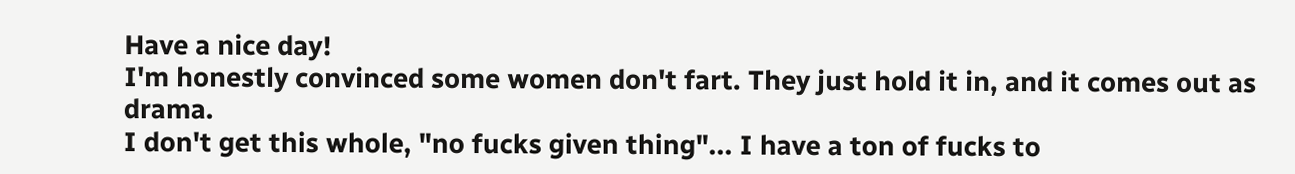Have a nice day!
I'm honestly convinced some women don't fart. They just hold it in, and it comes out as drama.
I don't get this whole, "no fucks given thing"... I have a ton of fucks to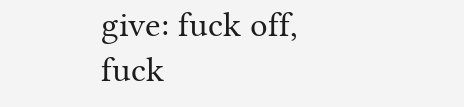give: fuck off, fuck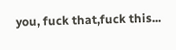you, fuck that,fuck this...